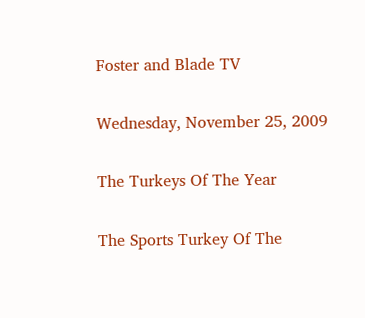Foster and Blade TV

Wednesday, November 25, 2009

The Turkeys Of The Year

The Sports Turkey Of The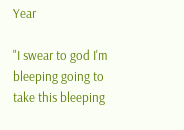Year

"I swear to god I'm bleeping going to take this bleeping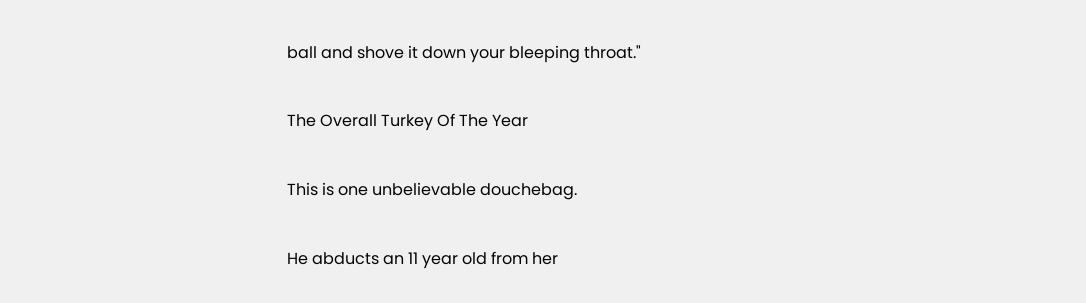ball and shove it down your bleeping throat."

The Overall Turkey Of The Year

This is one unbelievable douchebag.

He abducts an 11 year old from her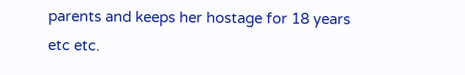parents and keeps her hostage for 18 years etc etc.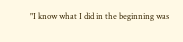"I know what I did in the beginning was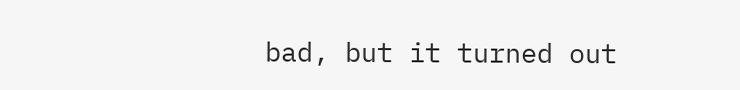bad, but it turned out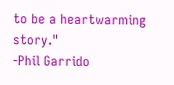to be a heartwarming story."
-Phil Garrido